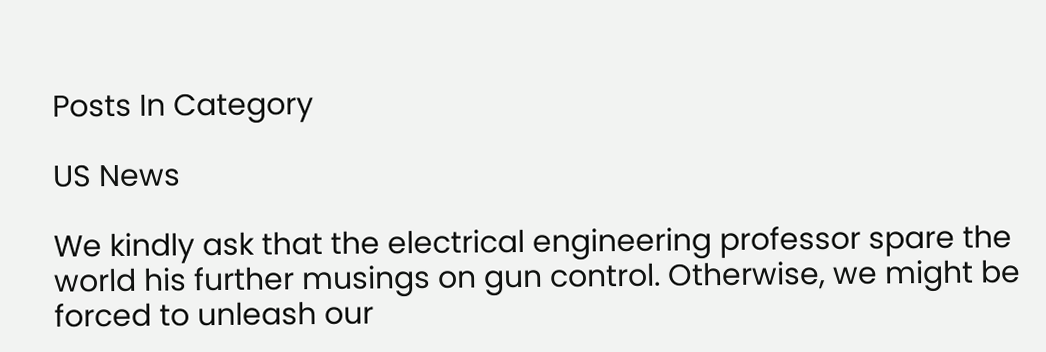Posts In Category

US News

We kindly ask that the electrical engineering professor spare the world his further musings on gun control. Otherwise, we might be forced to unleash our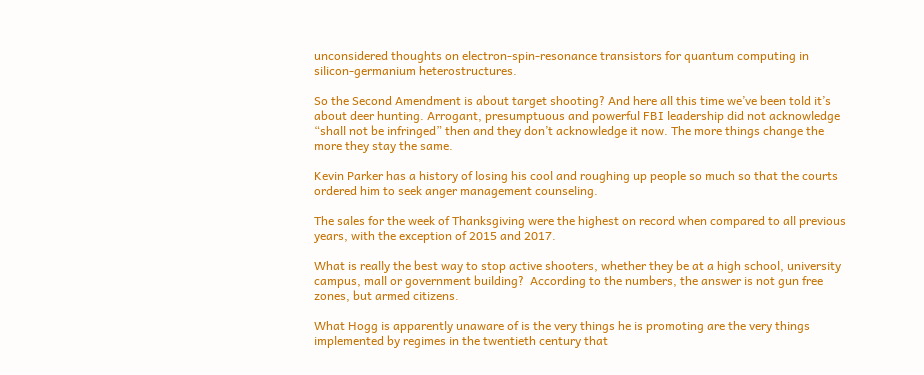unconsidered thoughts on electron-spin-resonance transistors for quantum computing in silicon-germanium heterostructures.

So the Second Amendment is about target shooting? And here all this time we’ve been told it’s about deer hunting. Arrogant, presumptuous and powerful FBI leadership did not acknowledge “shall not be infringed” then and they don’t acknowledge it now. The more things change the more they stay the same.

Kevin Parker has a history of losing his cool and roughing up people so much so that the courts ordered him to seek anger management counseling.

The sales for the week of Thanksgiving were the highest on record when compared to all previous years, with the exception of 2015 and 2017.

What is really the best way to stop active shooters, whether they be at a high school, university campus, mall or government building?  According to the numbers, the answer is not gun free zones, but armed citizens.

What Hogg is apparently unaware of is the very things he is promoting are the very things implemented by regimes in the twentieth century that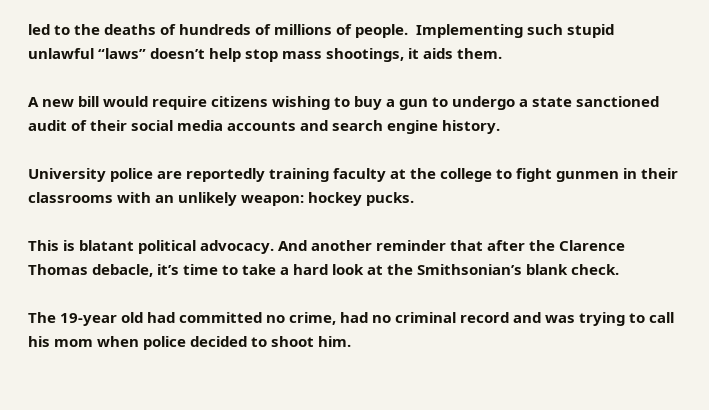led to the deaths of hundreds of millions of people.  Implementing such stupid unlawful “laws” doesn’t help stop mass shootings, it aids them.

A new bill would require citizens wishing to buy a gun to undergo a state sanctioned audit of their social media accounts and search engine history.

University police are reportedly training faculty at the college to fight gunmen in their classrooms with an unlikely weapon: hockey pucks.

This is blatant political advocacy. And another reminder that after the Clarence Thomas debacle, it’s time to take a hard look at the Smithsonian’s blank check.

The 19-year old had committed no crime, had no criminal record and was trying to call his mom when police decided to shoot him.